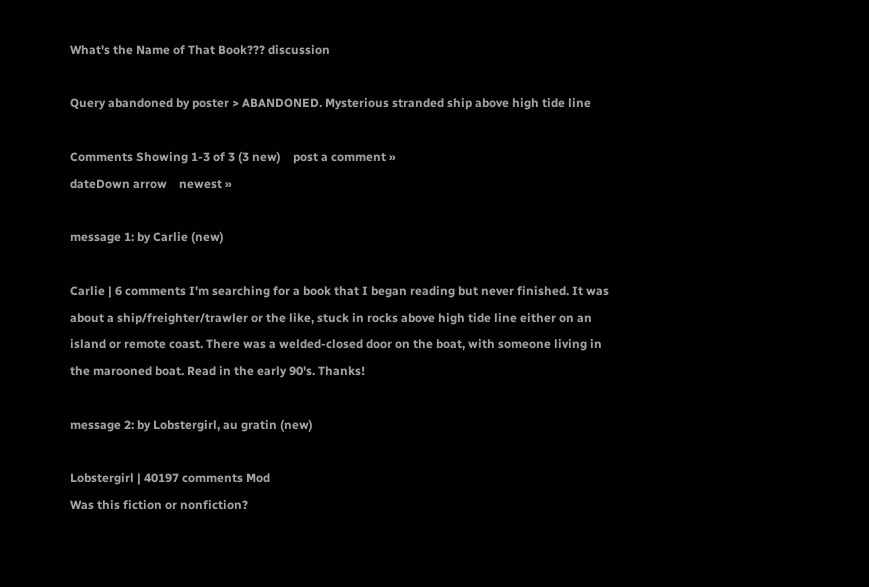What's the Name of That Book??? discussion

Query abandoned by poster > ABANDONED. Mysterious stranded ship above high tide line

Comments Showing 1-3 of 3 (3 new)    post a comment »
dateDown arrow    newest »

message 1: by Carlie (new)

Carlie | 6 comments I'm searching for a book that I began reading but never finished. It was about a ship/freighter/trawler or the like, stuck in rocks above high tide line either on an island or remote coast. There was a welded-closed door on the boat, with someone living in the marooned boat. Read in the early 90's. Thanks!

message 2: by Lobstergirl, au gratin (new)

Lobstergirl | 40197 comments Mod
Was this fiction or nonfiction?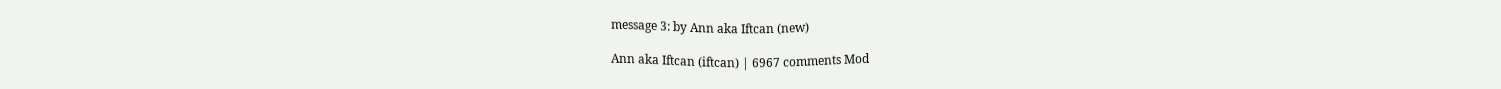message 3: by Ann aka Iftcan (new)

Ann aka Iftcan (iftcan) | 6967 comments Mod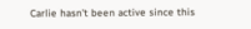Carlie hasn't been active since this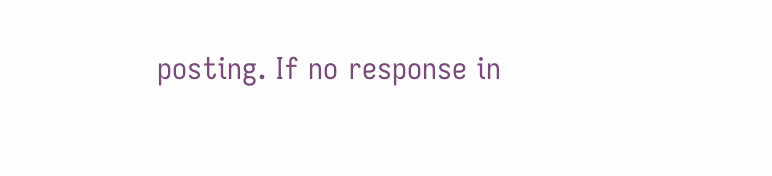posting. If no response in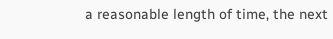a reasonable length of time, the next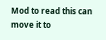Mod to read this can move it to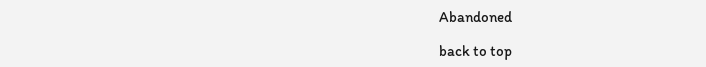Abandoned

back to top